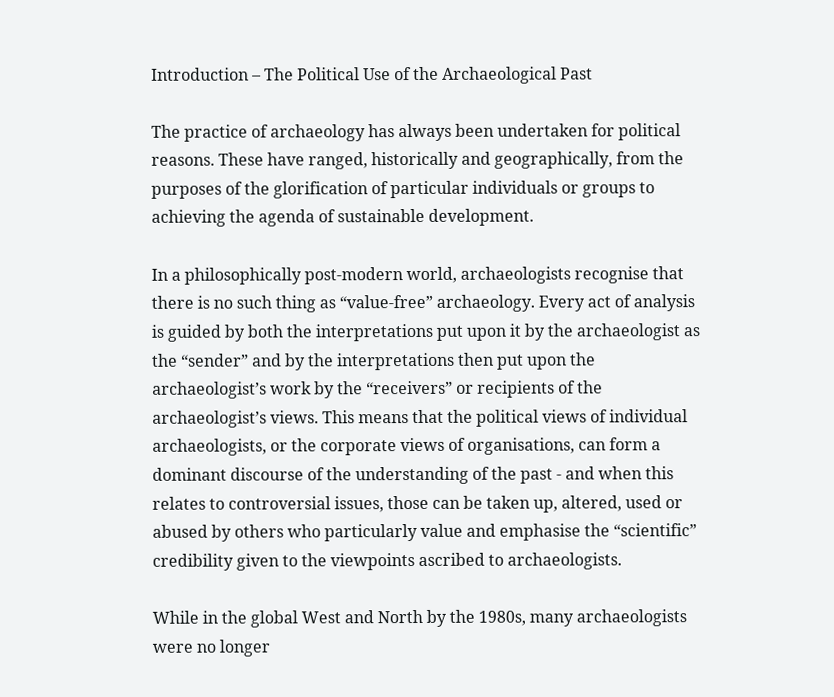Introduction – The Political Use of the Archaeological Past

The practice of archaeology has always been undertaken for political reasons. These have ranged, historically and geographically, from the purposes of the glorification of particular individuals or groups to achieving the agenda of sustainable development.

In a philosophically post-modern world, archaeologists recognise that there is no such thing as “value-free” archaeology. Every act of analysis is guided by both the interpretations put upon it by the archaeologist as the “sender” and by the interpretations then put upon the archaeologist’s work by the “receivers” or recipients of the archaeologist’s views. This means that the political views of individual archaeologists, or the corporate views of organisations, can form a dominant discourse of the understanding of the past - and when this relates to controversial issues, those can be taken up, altered, used or abused by others who particularly value and emphasise the “scientific” credibility given to the viewpoints ascribed to archaeologists.

While in the global West and North by the 1980s, many archaeologists were no longer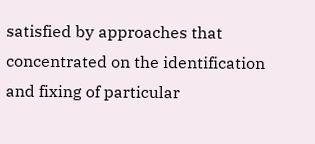satisfied by approaches that concentrated on the identification and fixing of particular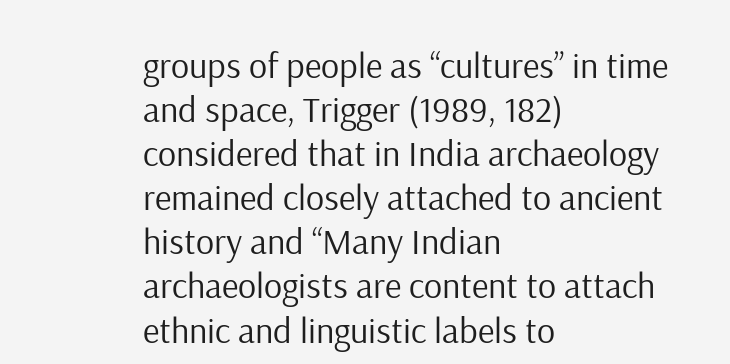groups of people as “cultures” in time and space, Trigger (1989, 182) considered that in India archaeology remained closely attached to ancient history and “Many Indian archaeologists are content to attach ethnic and linguistic labels to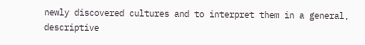newly discovered cultures and to interpret them in a general, descriptive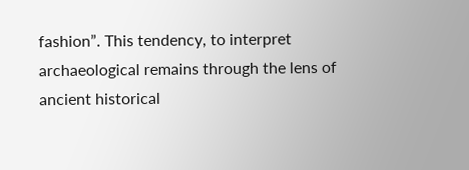fashion”. This tendency, to interpret archaeological remains through the lens of ancient historical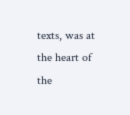texts, was at the heart of the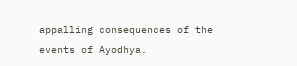appalling consequences of the events of Ayodhya.